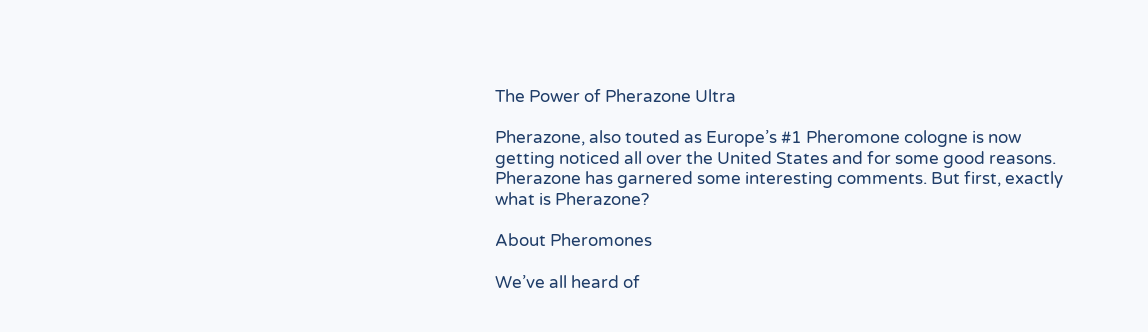The Power of Pherazone Ultra

Pherazone, also touted as Europe’s #1 Pheromone cologne is now getting noticed all over the United States and for some good reasons. Pherazone has garnered some interesting comments. But first, exactly what is Pherazone?

About Pheromones

We’ve all heard of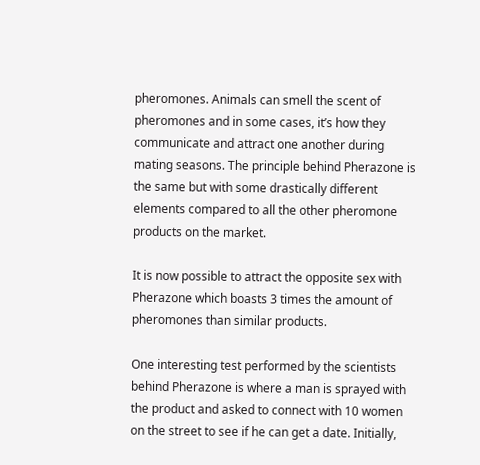pheromones. Animals can smell the scent of pheromones and in some cases, it’s how they communicate and attract one another during mating seasons. The principle behind Pherazone is the same but with some drastically different elements compared to all the other pheromone products on the market.

It is now possible to attract the opposite sex with Pherazone which boasts 3 times the amount of pheromones than similar products.

One interesting test performed by the scientists behind Pherazone is where a man is sprayed with the product and asked to connect with 10 women on the street to see if he can get a date. Initially,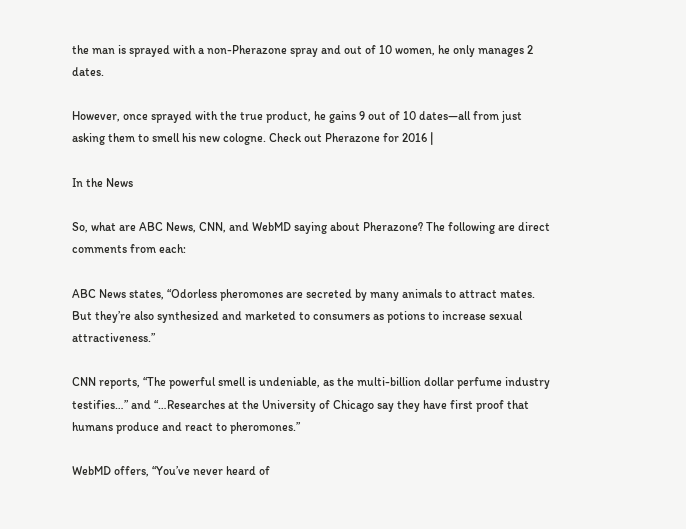the man is sprayed with a non-Pherazone spray and out of 10 women, he only manages 2 dates.

However, once sprayed with the true product, he gains 9 out of 10 dates—all from just asking them to smell his new cologne. Check out Pherazone for 2016 |

In the News

So, what are ABC News, CNN, and WebMD saying about Pherazone? The following are direct comments from each:

ABC News states, “Odorless pheromones are secreted by many animals to attract mates. But they’re also synthesized and marketed to consumers as potions to increase sexual attractiveness.”

CNN reports, “The powerful smell is undeniable, as the multi-billion dollar perfume industry testifies…” and “…Researches at the University of Chicago say they have first proof that humans produce and react to pheromones.”

WebMD offers, “You’ve never heard of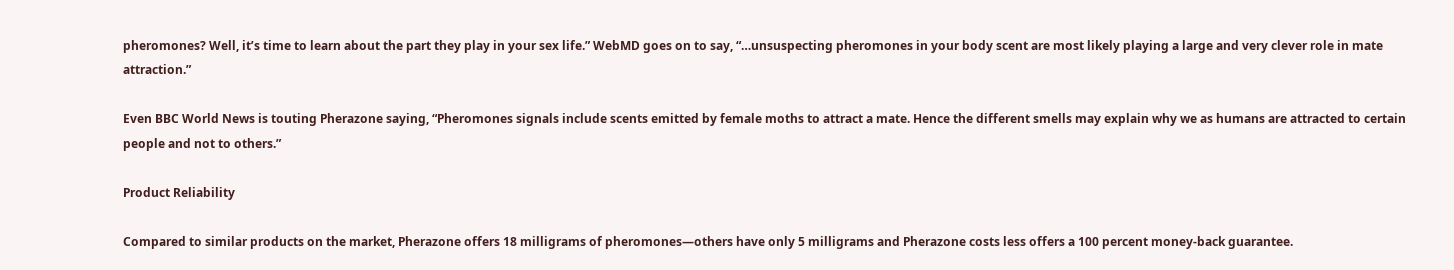pheromones? Well, it’s time to learn about the part they play in your sex life.” WebMD goes on to say, “…unsuspecting pheromones in your body scent are most likely playing a large and very clever role in mate attraction.”

Even BBC World News is touting Pherazone saying, “Pheromones signals include scents emitted by female moths to attract a mate. Hence the different smells may explain why we as humans are attracted to certain people and not to others.”

Product Reliability

Compared to similar products on the market, Pherazone offers 18 milligrams of pheromones—others have only 5 milligrams and Pherazone costs less offers a 100 percent money-back guarantee.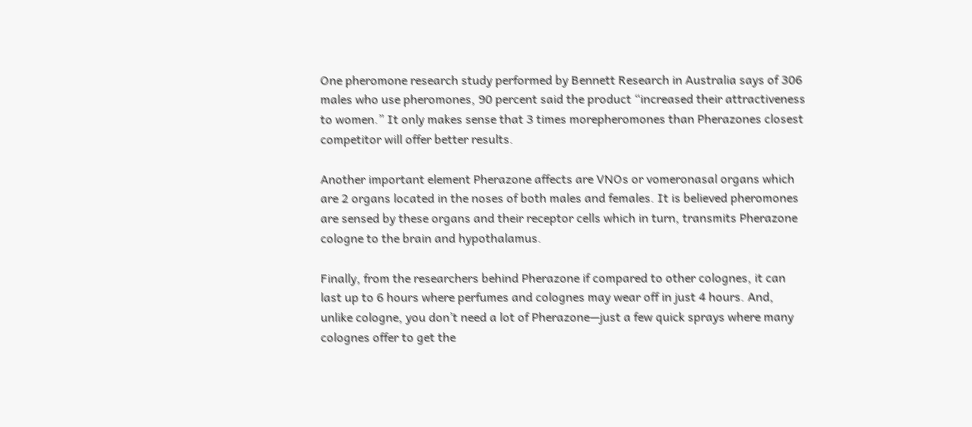One pheromone research study performed by Bennett Research in Australia says of 306 males who use pheromones, 90 percent said the product “increased their attractiveness to women.” It only makes sense that 3 times morepheromones than Pherazones closest competitor will offer better results.

Another important element Pherazone affects are VNOs or vomeronasal organs which are 2 organs located in the noses of both males and females. It is believed pheromones are sensed by these organs and their receptor cells which in turn, transmits Pherazone cologne to the brain and hypothalamus.

Finally, from the researchers behind Pherazone if compared to other colognes, it can last up to 6 hours where perfumes and colognes may wear off in just 4 hours. And, unlike cologne, you don’t need a lot of Pherazone—just a few quick sprays where many colognes offer to get the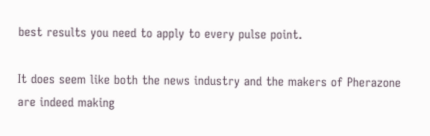best results you need to apply to every pulse point.

It does seem like both the news industry and the makers of Pherazone are indeed making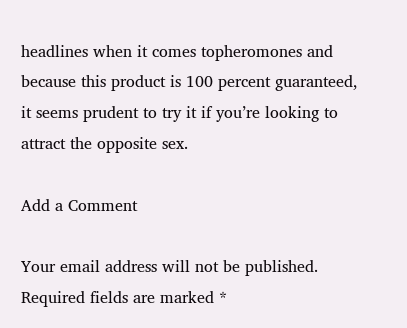headlines when it comes topheromones and because this product is 100 percent guaranteed, it seems prudent to try it if you’re looking to attract the opposite sex.

Add a Comment

Your email address will not be published. Required fields are marked *